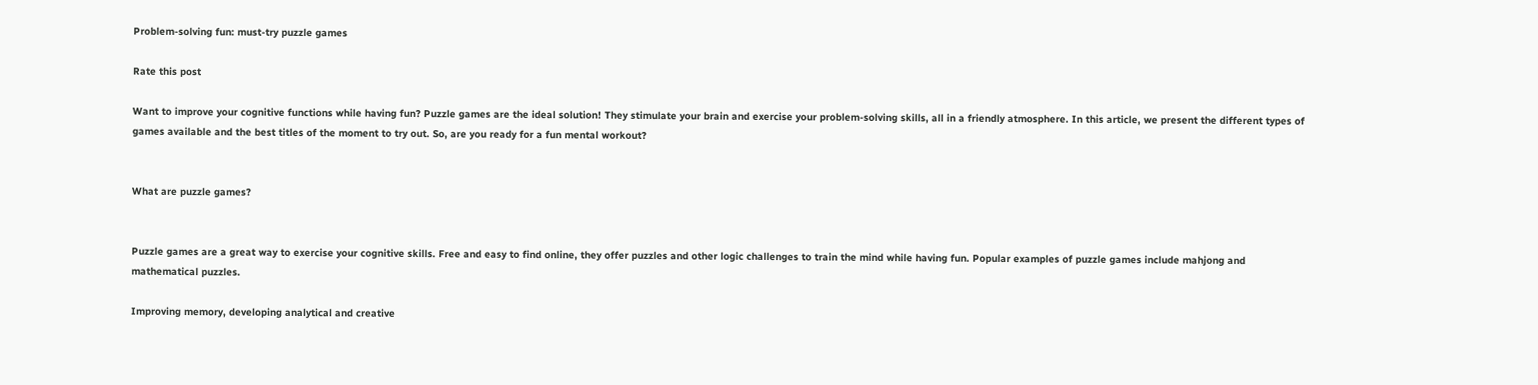Problem-solving fun: must-try puzzle games

Rate this post

Want to improve your cognitive functions while having fun? Puzzle games are the ideal solution! They stimulate your brain and exercise your problem-solving skills, all in a friendly atmosphere. In this article, we present the different types of games available and the best titles of the moment to try out. So, are you ready for a fun mental workout?


What are puzzle games?


Puzzle games are a great way to exercise your cognitive skills. Free and easy to find online, they offer puzzles and other logic challenges to train the mind while having fun. Popular examples of puzzle games include mahjong and mathematical puzzles.

Improving memory, developing analytical and creative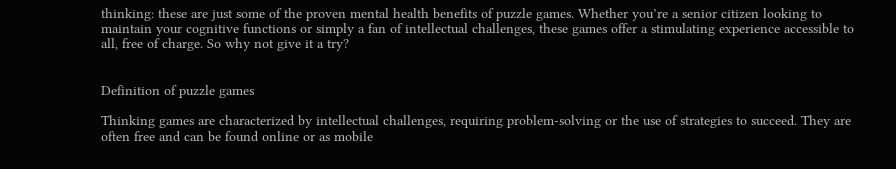thinking: these are just some of the proven mental health benefits of puzzle games. Whether you’re a senior citizen looking to maintain your cognitive functions or simply a fan of intellectual challenges, these games offer a stimulating experience accessible to all, free of charge. So why not give it a try?


Definition of puzzle games

Thinking games are characterized by intellectual challenges, requiring problem-solving or the use of strategies to succeed. They are often free and can be found online or as mobile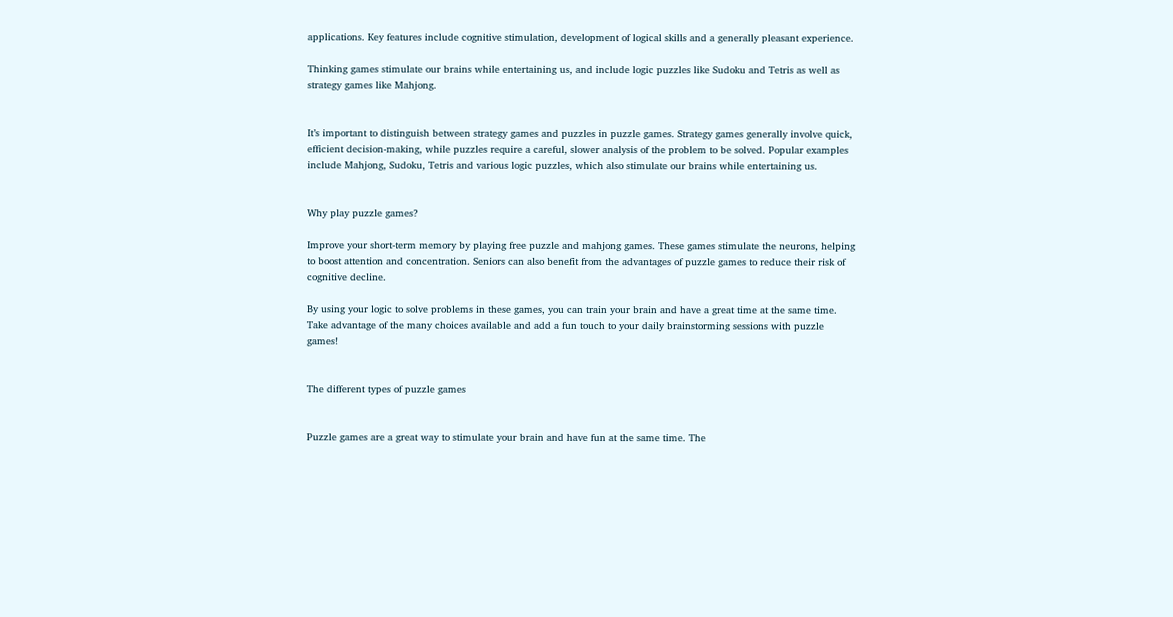applications. Key features include cognitive stimulation, development of logical skills and a generally pleasant experience.

Thinking games stimulate our brains while entertaining us, and include logic puzzles like Sudoku and Tetris as well as strategy games like Mahjong.


It’s important to distinguish between strategy games and puzzles in puzzle games. Strategy games generally involve quick, efficient decision-making, while puzzles require a careful, slower analysis of the problem to be solved. Popular examples include Mahjong, Sudoku, Tetris and various logic puzzles, which also stimulate our brains while entertaining us.


Why play puzzle games?

Improve your short-term memory by playing free puzzle and mahjong games. These games stimulate the neurons, helping to boost attention and concentration. Seniors can also benefit from the advantages of puzzle games to reduce their risk of cognitive decline.

By using your logic to solve problems in these games, you can train your brain and have a great time at the same time. Take advantage of the many choices available and add a fun touch to your daily brainstorming sessions with puzzle games!


The different types of puzzle games


Puzzle games are a great way to stimulate your brain and have fun at the same time. The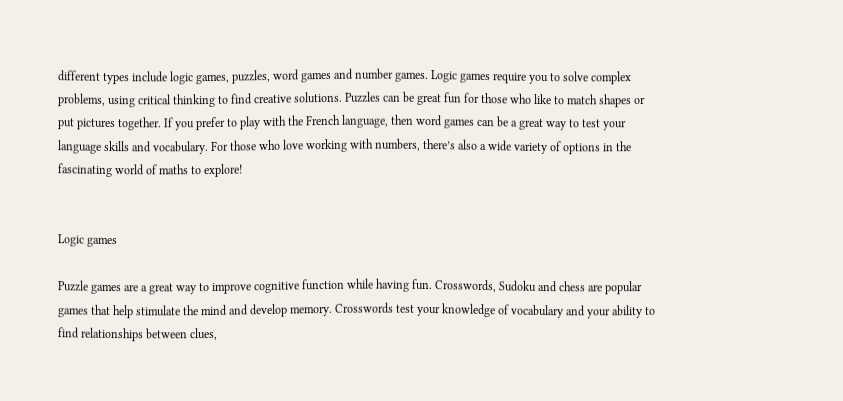different types include logic games, puzzles, word games and number games. Logic games require you to solve complex problems, using critical thinking to find creative solutions. Puzzles can be great fun for those who like to match shapes or put pictures together. If you prefer to play with the French language, then word games can be a great way to test your language skills and vocabulary. For those who love working with numbers, there’s also a wide variety of options in the fascinating world of maths to explore!


Logic games

Puzzle games are a great way to improve cognitive function while having fun. Crosswords, Sudoku and chess are popular games that help stimulate the mind and develop memory. Crosswords test your knowledge of vocabulary and your ability to find relationships between clues,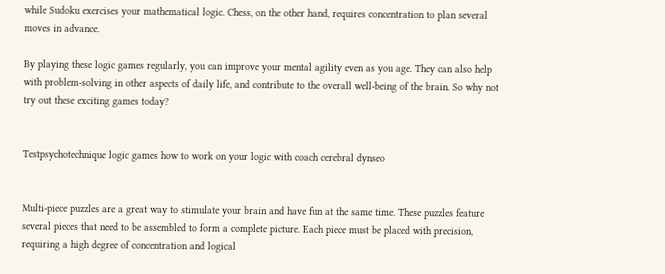while Sudoku exercises your mathematical logic. Chess, on the other hand, requires concentration to plan several moves in advance.

By playing these logic games regularly, you can improve your mental agility even as you age. They can also help with problem-solving in other aspects of daily life, and contribute to the overall well-being of the brain. So why not try out these exciting games today?


Testpsychotechnique logic games how to work on your logic with coach cerebral dynseo


Multi-piece puzzles are a great way to stimulate your brain and have fun at the same time. These puzzles feature several pieces that need to be assembled to form a complete picture. Each piece must be placed with precision, requiring a high degree of concentration and logical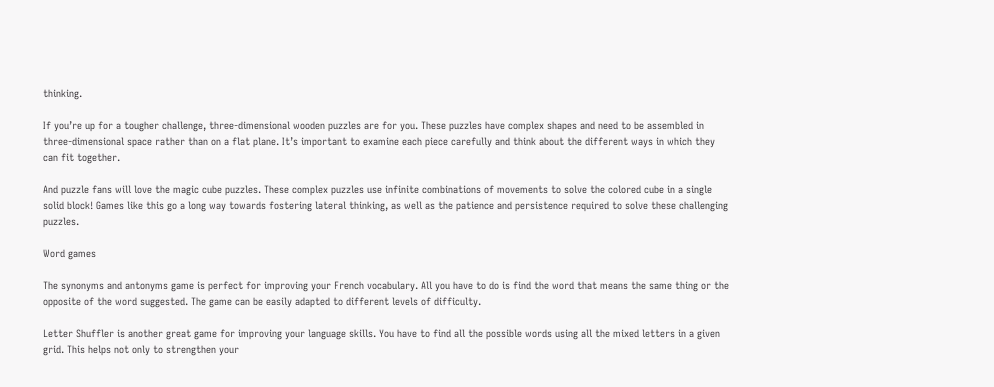thinking.

If you’re up for a tougher challenge, three-dimensional wooden puzzles are for you. These puzzles have complex shapes and need to be assembled in three-dimensional space rather than on a flat plane. It’s important to examine each piece carefully and think about the different ways in which they can fit together.

And puzzle fans will love the magic cube puzzles. These complex puzzles use infinite combinations of movements to solve the colored cube in a single solid block! Games like this go a long way towards fostering lateral thinking, as well as the patience and persistence required to solve these challenging puzzles.

Word games

The synonyms and antonyms game is perfect for improving your French vocabulary. All you have to do is find the word that means the same thing or the opposite of the word suggested. The game can be easily adapted to different levels of difficulty.

Letter Shuffler is another great game for improving your language skills. You have to find all the possible words using all the mixed letters in a given grid. This helps not only to strengthen your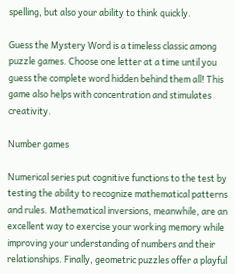spelling, but also your ability to think quickly.

Guess the Mystery Word is a timeless classic among puzzle games. Choose one letter at a time until you guess the complete word hidden behind them all! This game also helps with concentration and stimulates creativity.

Number games

Numerical series put cognitive functions to the test by testing the ability to recognize mathematical patterns and rules. Mathematical inversions, meanwhile, are an excellent way to exercise your working memory while improving your understanding of numbers and their relationships. Finally, geometric puzzles offer a playful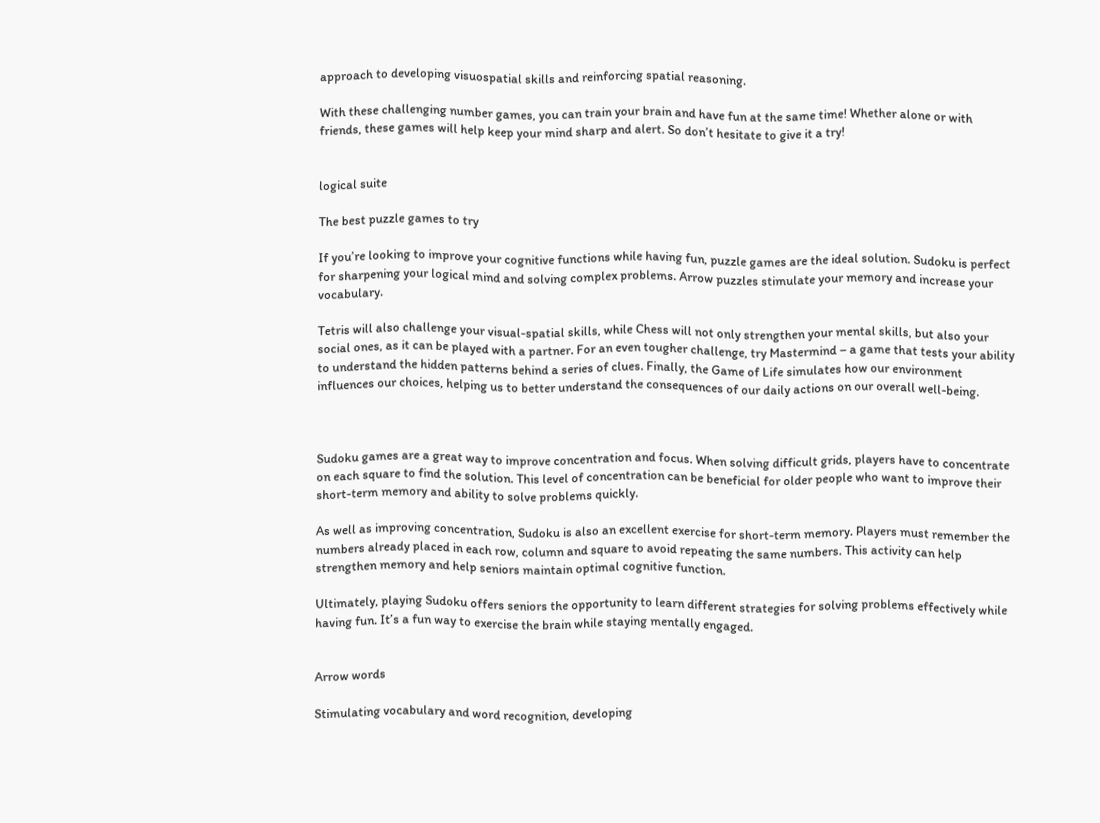approach to developing visuospatial skills and reinforcing spatial reasoning.

With these challenging number games, you can train your brain and have fun at the same time! Whether alone or with friends, these games will help keep your mind sharp and alert. So don’t hesitate to give it a try!


logical suite

The best puzzle games to try

If you’re looking to improve your cognitive functions while having fun, puzzle games are the ideal solution. Sudoku is perfect for sharpening your logical mind and solving complex problems. Arrow puzzles stimulate your memory and increase your vocabulary.

Tetris will also challenge your visual-spatial skills, while Chess will not only strengthen your mental skills, but also your social ones, as it can be played with a partner. For an even tougher challenge, try Mastermind – a game that tests your ability to understand the hidden patterns behind a series of clues. Finally, the Game of Life simulates how our environment influences our choices, helping us to better understand the consequences of our daily actions on our overall well-being.



Sudoku games are a great way to improve concentration and focus. When solving difficult grids, players have to concentrate on each square to find the solution. This level of concentration can be beneficial for older people who want to improve their short-term memory and ability to solve problems quickly.

As well as improving concentration, Sudoku is also an excellent exercise for short-term memory. Players must remember the numbers already placed in each row, column and square to avoid repeating the same numbers. This activity can help strengthen memory and help seniors maintain optimal cognitive function.

Ultimately, playing Sudoku offers seniors the opportunity to learn different strategies for solving problems effectively while having fun. It’s a fun way to exercise the brain while staying mentally engaged.


Arrow words

Stimulating vocabulary and word recognition, developing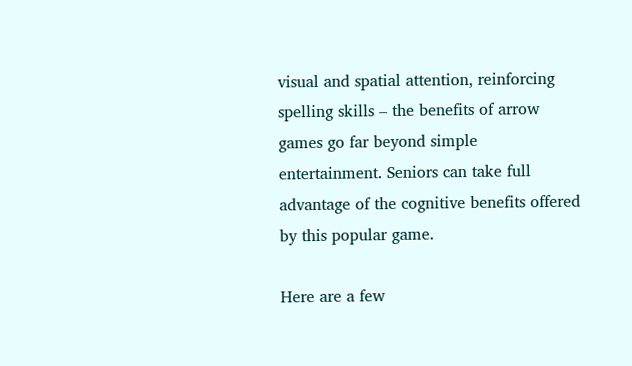visual and spatial attention, reinforcing spelling skills – the benefits of arrow games go far beyond simple entertainment. Seniors can take full advantage of the cognitive benefits offered by this popular game.

Here are a few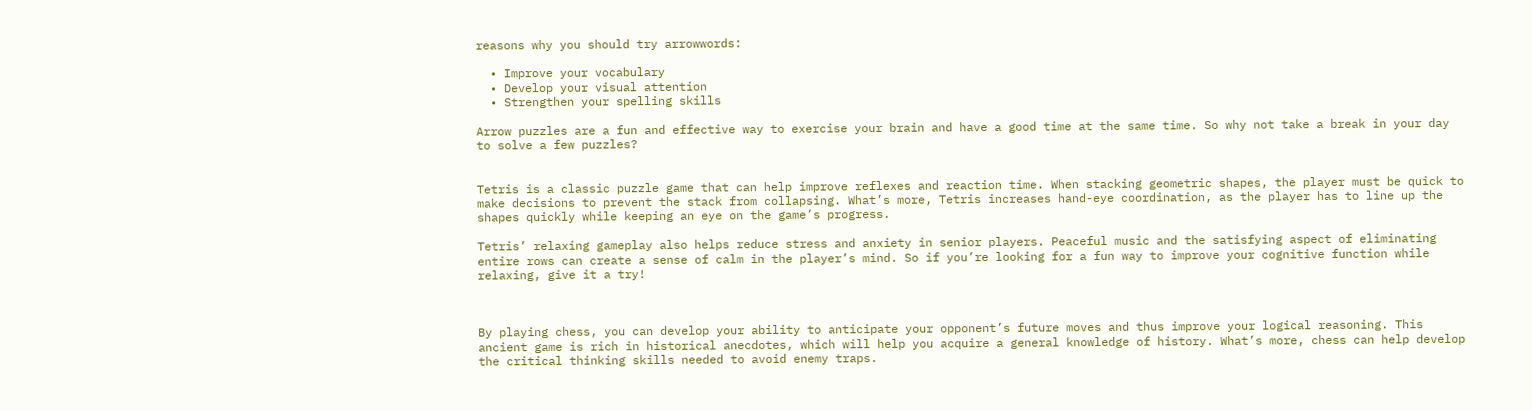reasons why you should try arrowwords:

  • Improve your vocabulary
  • Develop your visual attention
  • Strengthen your spelling skills

Arrow puzzles are a fun and effective way to exercise your brain and have a good time at the same time. So why not take a break in your day to solve a few puzzles?


Tetris is a classic puzzle game that can help improve reflexes and reaction time. When stacking geometric shapes, the player must be quick to make decisions to prevent the stack from collapsing. What’s more, Tetris increases hand-eye coordination, as the player has to line up the shapes quickly while keeping an eye on the game’s progress.

Tetris’ relaxing gameplay also helps reduce stress and anxiety in senior players. Peaceful music and the satisfying aspect of eliminating entire rows can create a sense of calm in the player’s mind. So if you’re looking for a fun way to improve your cognitive function while relaxing, give it a try!



By playing chess, you can develop your ability to anticipate your opponent’s future moves and thus improve your logical reasoning. This ancient game is rich in historical anecdotes, which will help you acquire a general knowledge of history. What’s more, chess can help develop the critical thinking skills needed to avoid enemy traps.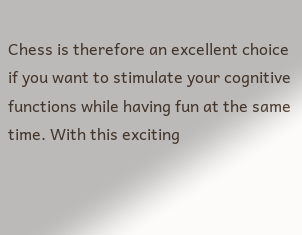Chess is therefore an excellent choice if you want to stimulate your cognitive functions while having fun at the same time. With this exciting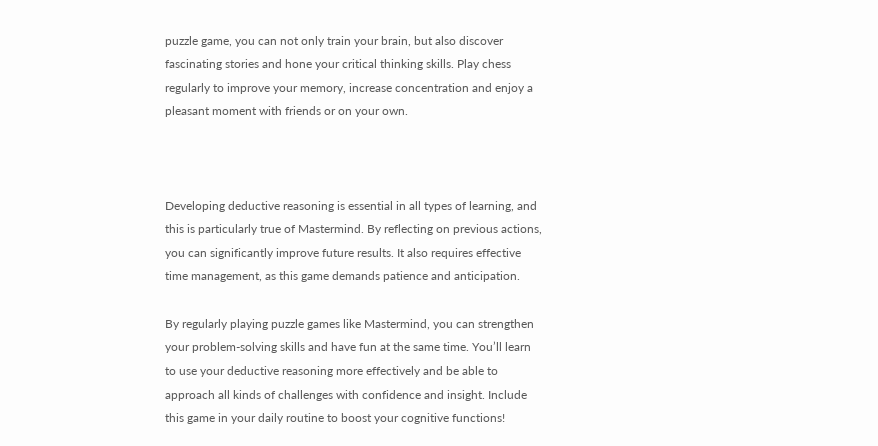puzzle game, you can not only train your brain, but also discover fascinating stories and hone your critical thinking skills. Play chess regularly to improve your memory, increase concentration and enjoy a pleasant moment with friends or on your own.



Developing deductive reasoning is essential in all types of learning, and this is particularly true of Mastermind. By reflecting on previous actions, you can significantly improve future results. It also requires effective time management, as this game demands patience and anticipation.

By regularly playing puzzle games like Mastermind, you can strengthen your problem-solving skills and have fun at the same time. You’ll learn to use your deductive reasoning more effectively and be able to approach all kinds of challenges with confidence and insight. Include this game in your daily routine to boost your cognitive functions!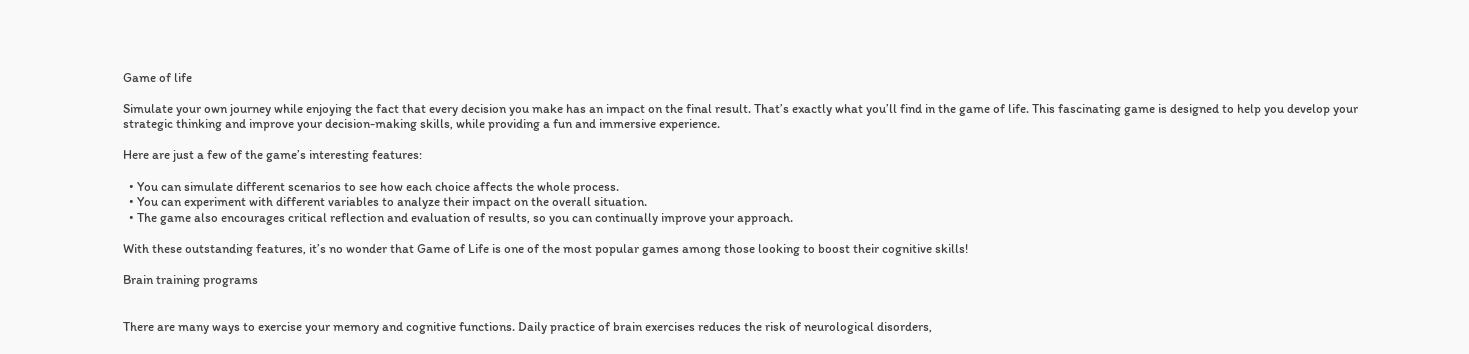Game of life

Simulate your own journey while enjoying the fact that every decision you make has an impact on the final result. That’s exactly what you’ll find in the game of life. This fascinating game is designed to help you develop your strategic thinking and improve your decision-making skills, while providing a fun and immersive experience.

Here are just a few of the game’s interesting features:

  • You can simulate different scenarios to see how each choice affects the whole process.
  • You can experiment with different variables to analyze their impact on the overall situation.
  • The game also encourages critical reflection and evaluation of results, so you can continually improve your approach.

With these outstanding features, it’s no wonder that Game of Life is one of the most popular games among those looking to boost their cognitive skills!

Brain training programs


There are many ways to exercise your memory and cognitive functions. Daily practice of brain exercises reduces the risk of neurological disorders,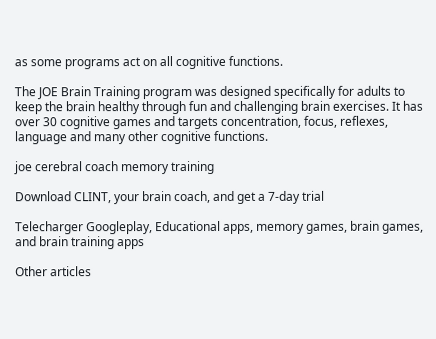as some programs act on all cognitive functions.

The JOE Brain Training program was designed specifically for adults to keep the brain healthy through fun and challenging brain exercises. It has over 30 cognitive games and targets concentration, focus, reflexes, language and many other cognitive functions.

joe cerebral coach memory training

Download CLINT, your brain coach, and get a 7-day trial

Telecharger Googleplay, Educational apps, memory games, brain games, and brain training apps

Other articles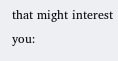that might interest you: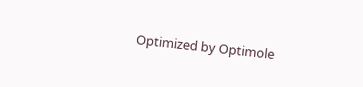Optimized by Optimole